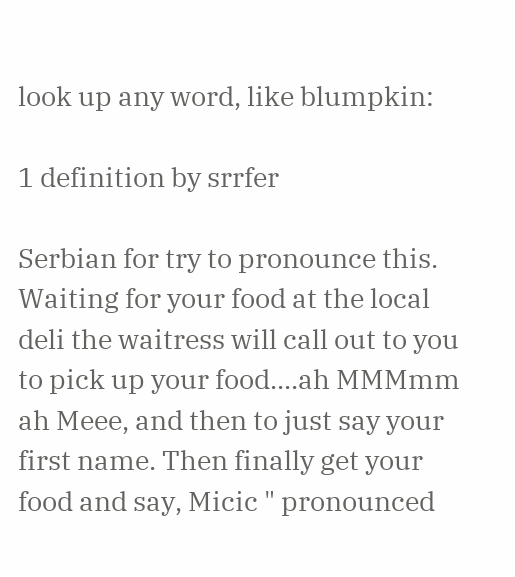look up any word, like blumpkin:

1 definition by srrfer

Serbian for try to pronounce this.
Waiting for your food at the local deli the waitress will call out to you to pick up your food....ah MMMmm ah Meee, and then to just say your first name. Then finally get your food and say, Micic " pronounced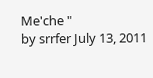Me'che "
by srrfer July 13, 2011